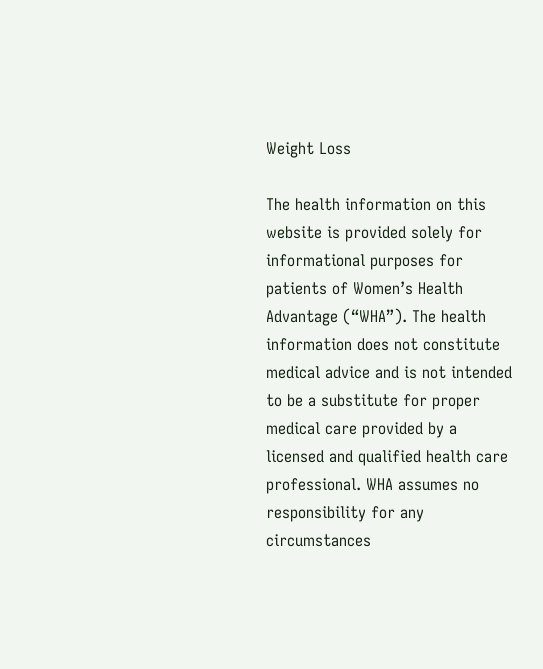Weight Loss

The health information on this website is provided solely for informational purposes for patients of Women’s Health Advantage (“WHA”). The health information does not constitute medical advice and is not intended to be a substitute for proper medical care provided by a licensed and qualified health care professional. WHA assumes no responsibility for any circumstances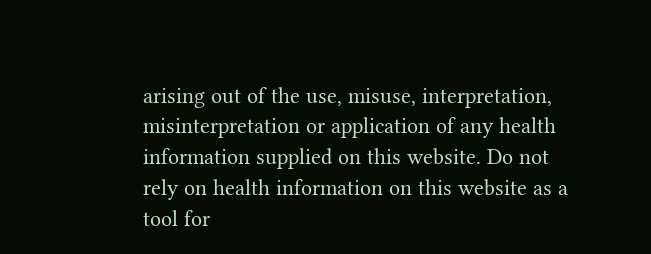arising out of the use, misuse, interpretation, misinterpretation or application of any health information supplied on this website. Do not rely on health information on this website as a tool for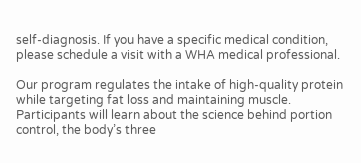self-diagnosis. If you have a specific medical condition, please schedule a visit with a WHA medical professional.

Our program regulates the intake of high-quality protein while targeting fat loss and maintaining muscle. Participants will learn about the science behind portion control, the body’s three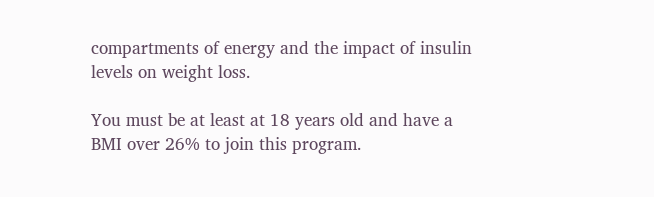compartments of energy and the impact of insulin levels on weight loss.

You must be at least at 18 years old and have a BMI over 26% to join this program.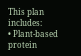This plan includes:
• Plant-based protein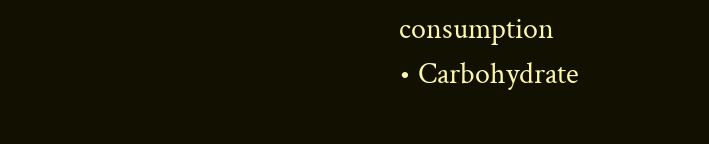consumption
• Carbohydrate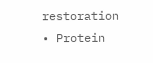restoration
• Protein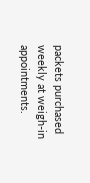packets purchased weekly at weigh-in appointments.